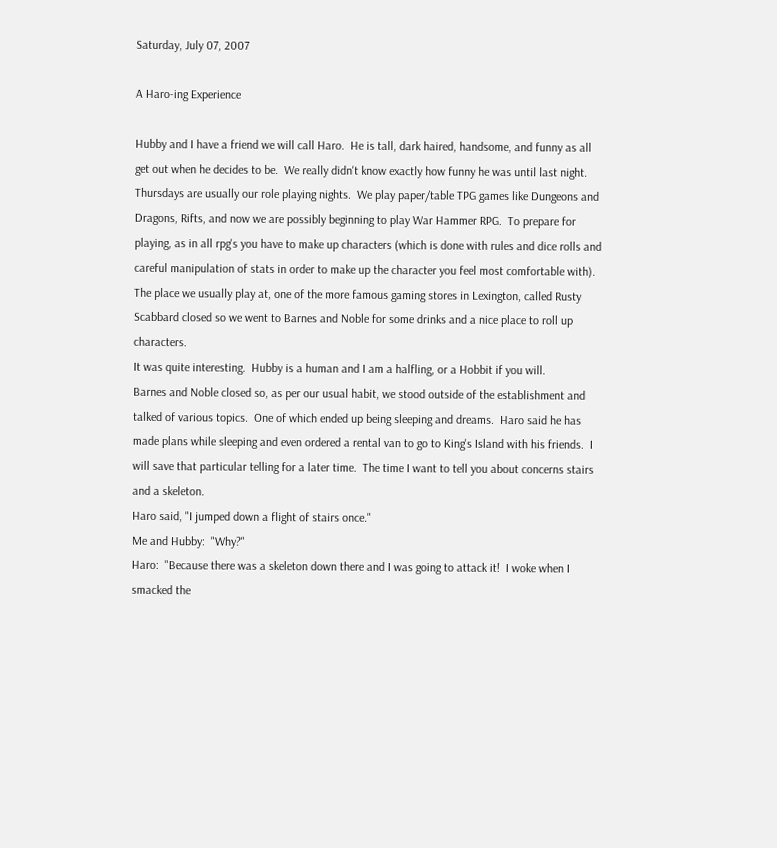Saturday, July 07, 2007

A Haro-ing Experience

Hubby and I have a friend we will call Haro.  He is tall, dark haired, handsome, and funny as all get out when he decides to be.  We really didn't know exactly how funny he was until last night.
Thursdays are usually our role playing nights.  We play paper/table TPG games like Dungeons and Dragons, Rifts, and now we are possibly beginning to play War Hammer RPG.  To prepare for playing, as in all rpg's you have to make up characters (which is done with rules and dice rolls and careful manipulation of stats in order to make up the character you feel most comfortable with).  The place we usually play at, one of the more famous gaming stores in Lexington, called Rusty Scabbard closed so we went to Barnes and Noble for some drinks and a nice place to roll up characters.
It was quite interesting.  Hubby is a human and I am a halfling, or a Hobbit if you will.
Barnes and Noble closed so, as per our usual habit, we stood outside of the establishment and talked of various topics.  One of which ended up being sleeping and dreams.  Haro said he has made plans while sleeping and even ordered a rental van to go to King's Island with his friends.  I will save that particular telling for a later time.  The time I want to tell you about concerns stairs and a skeleton.
Haro said, "I jumped down a flight of stairs once."
Me and Hubby:  "Why?"
Haro:  "Because there was a skeleton down there and I was going to attack it!  I woke when I smacked the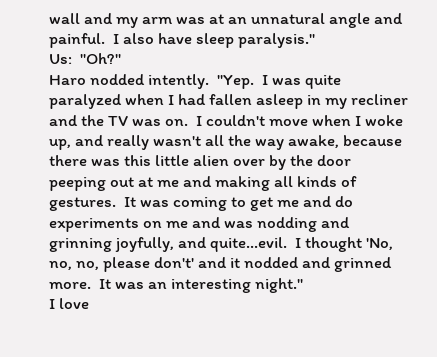wall and my arm was at an unnatural angle and painful.  I also have sleep paralysis."
Us:  "Oh?"
Haro nodded intently.  "Yep.  I was quite paralyzed when I had fallen asleep in my recliner and the TV was on.  I couldn't move when I woke up, and really wasn't all the way awake, because there was this little alien over by the door peeping out at me and making all kinds of gestures.  It was coming to get me and do experiments on me and was nodding and grinning joyfully, and quite...evil.  I thought 'No, no, no, please don't' and it nodded and grinned more.  It was an interesting night."
I love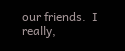our friends.  I really,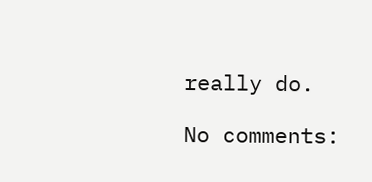really do.

No comments: